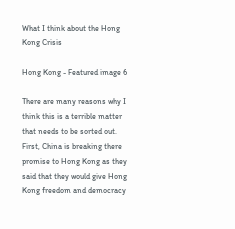What I think about the Hong Kong Crisis

Hong Kong - Featured image 6

There are many reasons why I think this is a terrible matter that needs to be sorted out. First, China is breaking there promise to Hong Kong as they said that they would give Hong Kong freedom and democracy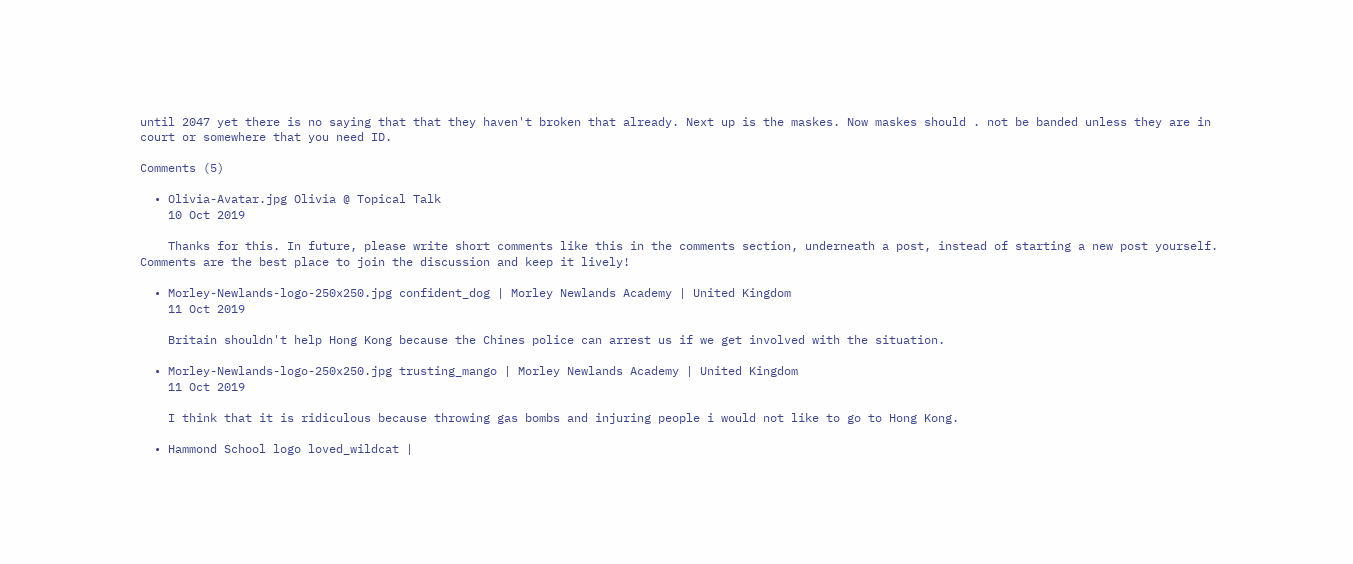until 2047 yet there is no saying that that they haven't broken that already. Next up is the maskes. Now maskes should . not be banded unless they are in court or somewhere that you need ID.

Comments (5)

  • Olivia-Avatar.jpg Olivia @ Topical Talk
    10 Oct 2019

    Thanks for this. In future, please write short comments like this in the comments section, underneath a post, instead of starting a new post yourself. Comments are the best place to join the discussion and keep it lively!

  • Morley-Newlands-logo-250x250.jpg confident_dog | Morley Newlands Academy | United Kingdom
    11 Oct 2019

    Britain shouldn't help Hong Kong because the Chines police can arrest us if we get involved with the situation.

  • Morley-Newlands-logo-250x250.jpg trusting_mango | Morley Newlands Academy | United Kingdom
    11 Oct 2019

    I think that it is ridiculous because throwing gas bombs and injuring people i would not like to go to Hong Kong.

  • Hammond School logo loved_wildcat |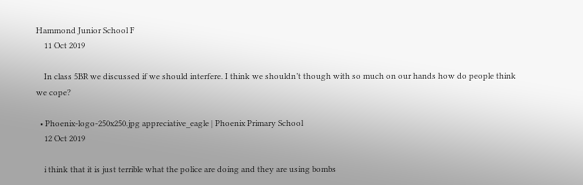Hammond Junior School F
    11 Oct 2019

    In class 5BR we discussed if we should interfere. I think we shouldn’t though with so much on our hands how do people think we cope?

  • Phoenix-logo-250x250.jpg appreciative_eagle | Phoenix Primary School
    12 Oct 2019

    i think that it is just terrible what the police are doing and they are using bombs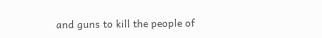and guns to kill the people of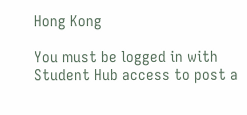Hong Kong

You must be logged in with Student Hub access to post a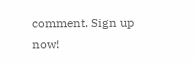comment. Sign up now!